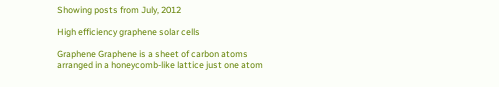Showing posts from July, 2012

High efficiency graphene solar cells

Graphene Graphene is a sheet of carbon atoms arranged in a honeycomb-like lattice just one atom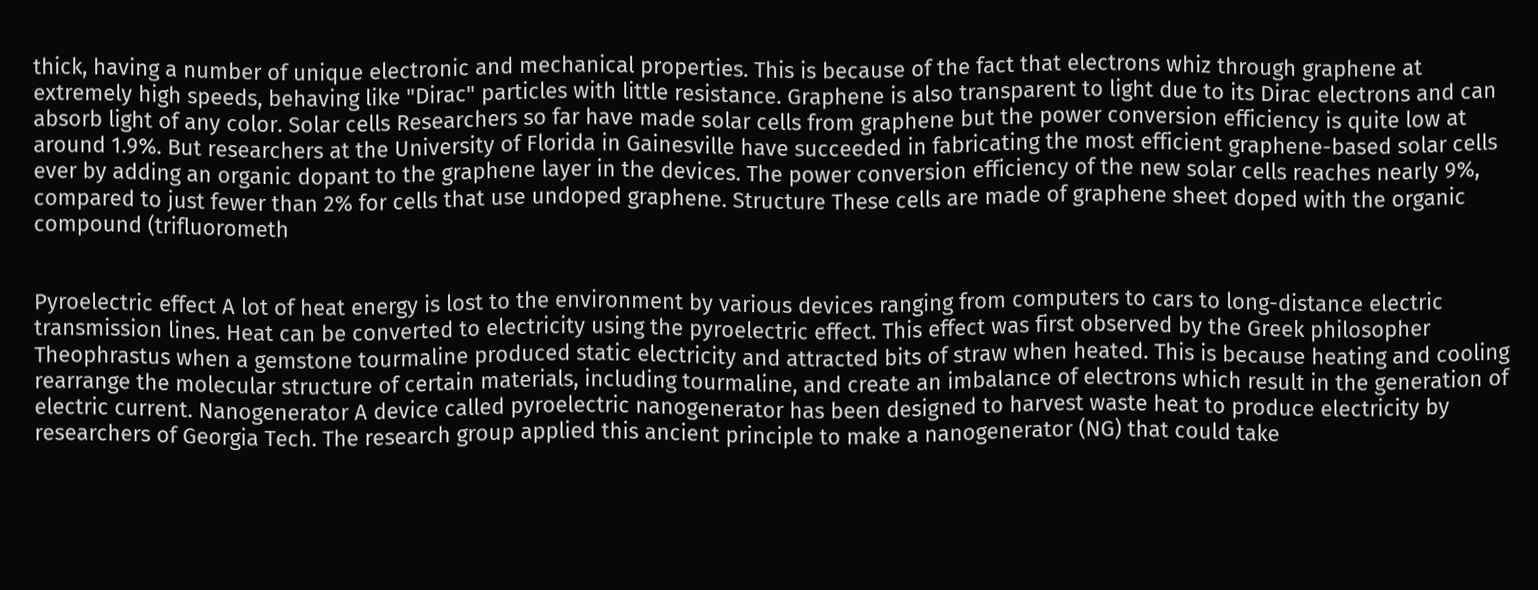thick, having a number of unique electronic and mechanical properties. This is because of the fact that electrons whiz through graphene at extremely high speeds, behaving like "Dirac" particles with little resistance. Graphene is also transparent to light due to its Dirac electrons and can absorb light of any color. Solar cells Researchers so far have made solar cells from graphene but the power conversion efficiency is quite low at around 1.9%. But researchers at the University of Florida in Gainesville have succeeded in fabricating the most efficient graphene-based solar cells ever by adding an organic dopant to the graphene layer in the devices. The power conversion efficiency of the new solar cells reaches nearly 9%, compared to just fewer than 2% for cells that use undoped graphene. Structure These cells are made of graphene sheet doped with the organic compound (trifluorometh


Pyroelectric effect A lot of heat energy is lost to the environment by various devices ranging from computers to cars to long-distance electric transmission lines. Heat can be converted to electricity using the pyroelectric effect. This effect was first observed by the Greek philosopher Theophrastus when a gemstone tourmaline produced static electricity and attracted bits of straw when heated. This is because heating and cooling rearrange the molecular structure of certain materials, including tourmaline, and create an imbalance of electrons which result in the generation of electric current. Nanogenerator A device called pyroelectric nanogenerator has been designed to harvest waste heat to produce electricity by researchers of Georgia Tech. The research group applied this ancient principle to make a nanogenerator (NG) that could take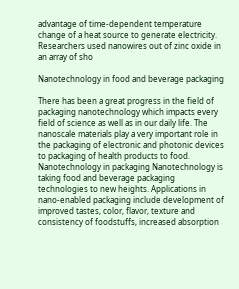advantage of time-dependent temperature change of a heat source to generate electricity. Researchers used nanowires out of zinc oxide in an array of sho

Nanotechnology in food and beverage packaging

There has been a great progress in the field of packaging nanotechnology which impacts every field of science as well as in our daily life. The nanoscale materials play a very important role in the packaging of electronic and photonic devices to packaging of health products to food. Nanotechnology in packaging Nanotechnology is taking food and beverage packaging technologies to new heights. Applications in nano-enabled packaging include development of improved tastes, color, flavor, texture and consistency of foodstuffs, increased absorption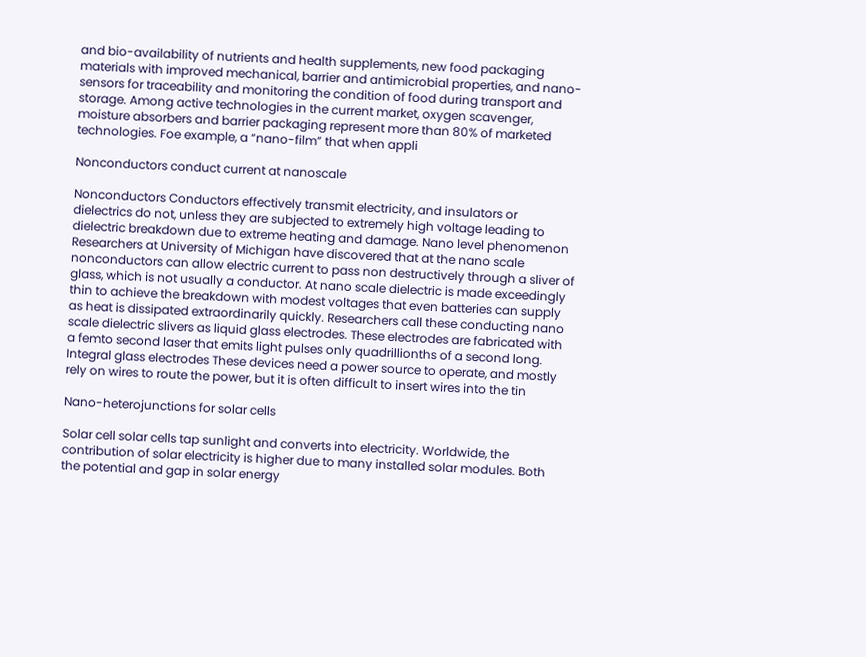and bio-availability of nutrients and health supplements, new food packaging materials with improved mechanical, barrier and antimicrobial properties, and nano-sensors for traceability and monitoring the condition of food during transport and storage. Among active technologies in the current market, oxygen scavenger, moisture absorbers and barrier packaging represent more than 80% of marketed technologies. Foe example, a “nano-film” that when appli

Nonconductors conduct current at nanoscale

Nonconductors Conductors effectively transmit electricity, and insulators or dielectrics do not, unless they are subjected to extremely high voltage leading to dielectric breakdown due to extreme heating and damage. Nano level phenomenon Researchers at University of Michigan have discovered that at the nano scale nonconductors can allow electric current to pass non destructively through a sliver of glass, which is not usually a conductor. At nano scale dielectric is made exceedingly thin to achieve the breakdown with modest voltages that even batteries can supply as heat is dissipated extraordinarily quickly. Researchers call these conducting nano scale dielectric slivers as liquid glass electrodes. These electrodes are fabricated with a femto second laser that emits light pulses only quadrillionths of a second long. Integral glass electrodes These devices need a power source to operate, and mostly rely on wires to route the power, but it is often difficult to insert wires into the tin

Nano-heterojunctions for solar cells

Solar cell solar cells tap sunlight and converts into electricity. Worldwide, the contribution of solar electricity is higher due to many installed solar modules. Both the potential and gap in solar energy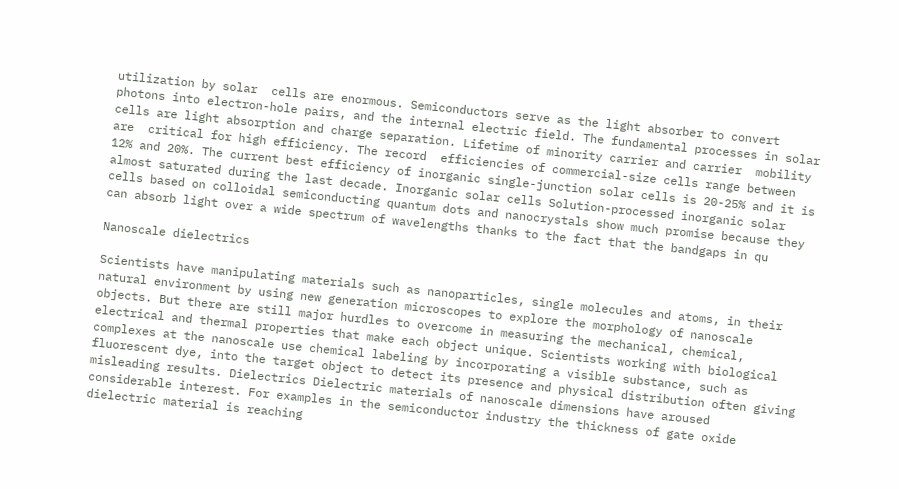utilization by solar  cells are enormous. Semiconductors serve as the light absorber to convert photons into electron-hole pairs, and the internal electric field. The fundamental processes in solar cells are light absorption and charge separation. Lifetime of minority carrier and carrier  mobility are  critical for high efficiency. The record  efficiencies of commercial-size cells range between 12% and 20%. The current best efficiency of inorganic single-junction solar cells is 20-25% and it is almost saturated during the last decade. Inorganic solar cells Solution-processed inorganic solar cells based on colloidal semiconducting quantum dots and nanocrystals show much promise because they can absorb light over a wide spectrum of wavelengths thanks to the fact that the bandgaps in qu

Nanoscale dielectrics

Scientists have manipulating materials such as nanoparticles, single molecules and atoms, in their natural environment by using new generation microscopes to explore the morphology of nanoscale objects. But there are still major hurdles to overcome in measuring the mechanical, chemical, electrical and thermal properties that make each object unique. Scientists working with biological complexes at the nanoscale use chemical labeling by incorporating a visible substance, such as fluorescent dye, into the target object to detect its presence and physical distribution often giving misleading results. Dielectrics Dielectric materials of nanoscale dimensions have aroused considerable interest. For examples in the semiconductor industry the thickness of gate oxide dielectric material is reaching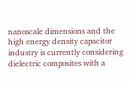nanoscale dimensions and the high energy density capacitor industry is currently considering dielectric composites with a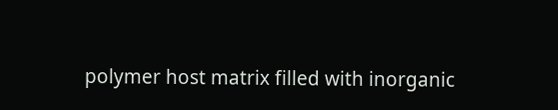polymer host matrix filled with inorganic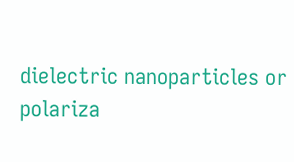dielectric nanoparticles or polariza